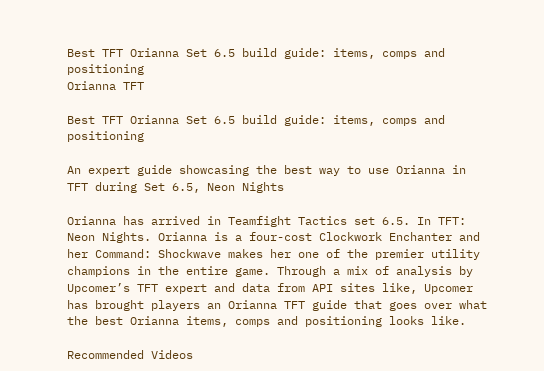Best TFT Orianna Set 6.5 build guide: items, comps and positioning
Orianna TFT

Best TFT Orianna Set 6.5 build guide: items, comps and positioning

An expert guide showcasing the best way to use Orianna in TFT during Set 6.5, Neon Nights

Orianna has arrived in Teamfight Tactics set 6.5. In TFT: Neon Nights. Orianna is a four-cost Clockwork Enchanter and her Command: Shockwave makes her one of the premier utility champions in the entire game. Through a mix of analysis by Upcomer’s TFT expert and data from API sites like, Upcomer has brought players an Orianna TFT guide that goes over what the best Orianna items, comps and positioning looks like.

Recommended Videos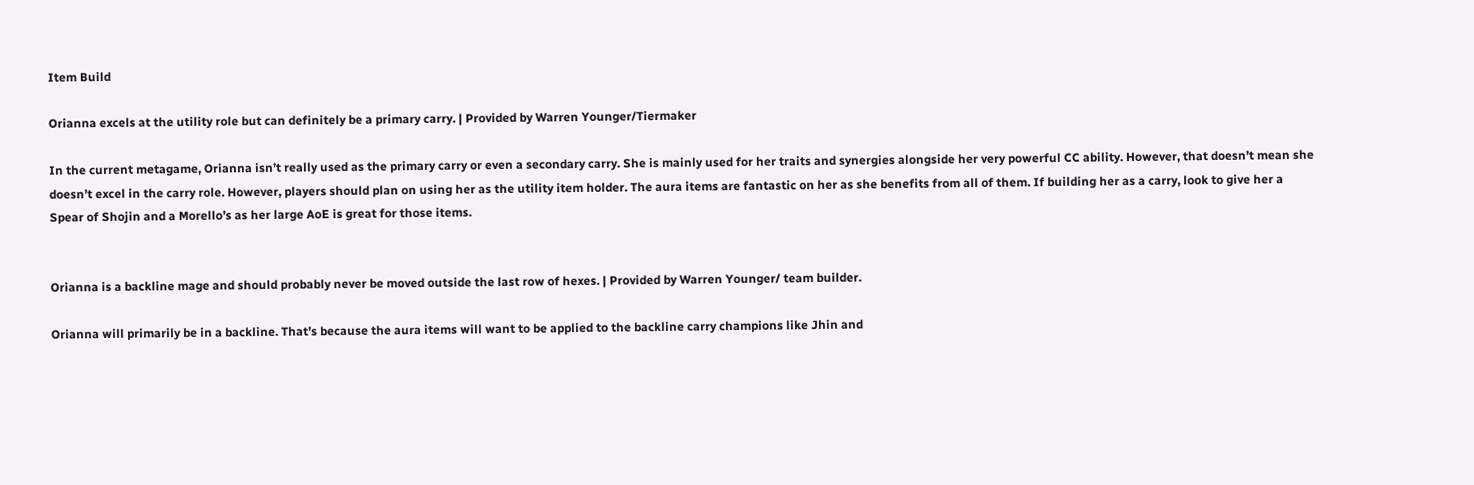Item Build

Orianna excels at the utility role but can definitely be a primary carry. | Provided by Warren Younger/Tiermaker

In the current metagame, Orianna isn’t really used as the primary carry or even a secondary carry. She is mainly used for her traits and synergies alongside her very powerful CC ability. However, that doesn’t mean she doesn’t excel in the carry role. However, players should plan on using her as the utility item holder. The aura items are fantastic on her as she benefits from all of them. If building her as a carry, look to give her a Spear of Shojin and a Morello’s as her large AoE is great for those items.


Orianna is a backline mage and should probably never be moved outside the last row of hexes. | Provided by Warren Younger/ team builder.

Orianna will primarily be in a backline. That’s because the aura items will want to be applied to the backline carry champions like Jhin and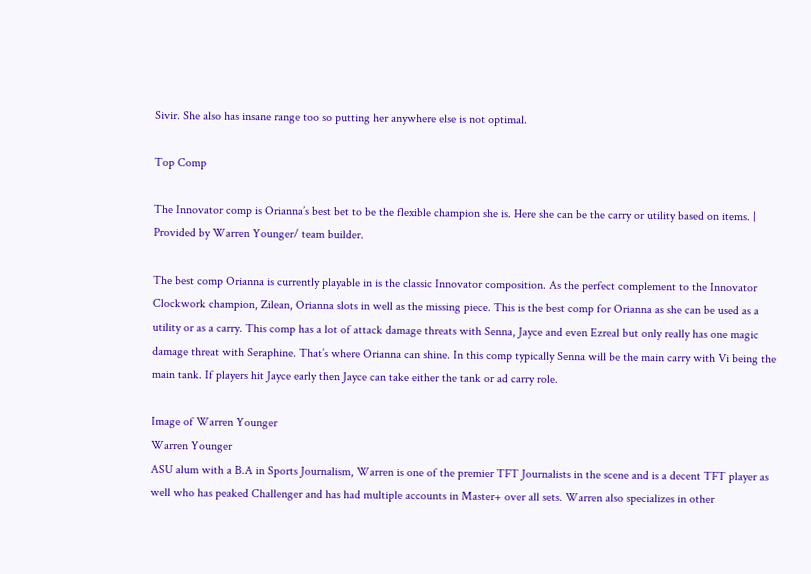Sivir. She also has insane range too so putting her anywhere else is not optimal.

Top Comp

The Innovator comp is Orianna’s best bet to be the flexible champion she is. Here she can be the carry or utility based on items. | Provided by Warren Younger/ team builder.

The best comp Orianna is currently playable in is the classic Innovator composition. As the perfect complement to the Innovator Clockwork champion, Zilean, Orianna slots in well as the missing piece. This is the best comp for Orianna as she can be used as a utility or as a carry. This comp has a lot of attack damage threats with Senna, Jayce and even Ezreal but only really has one magic damage threat with Seraphine. That’s where Orianna can shine. In this comp typically Senna will be the main carry with Vi being the main tank. If players hit Jayce early then Jayce can take either the tank or ad carry role.

Image of Warren Younger
Warren Younger
ASU alum with a B.A in Sports Journalism, Warren is one of the premier TFT Journalists in the scene and is a decent TFT player as well who has peaked Challenger and has had multiple accounts in Master+ over all sets. Warren also specializes in other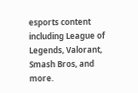esports content including League of Legends, Valorant, Smash Bros, and more.